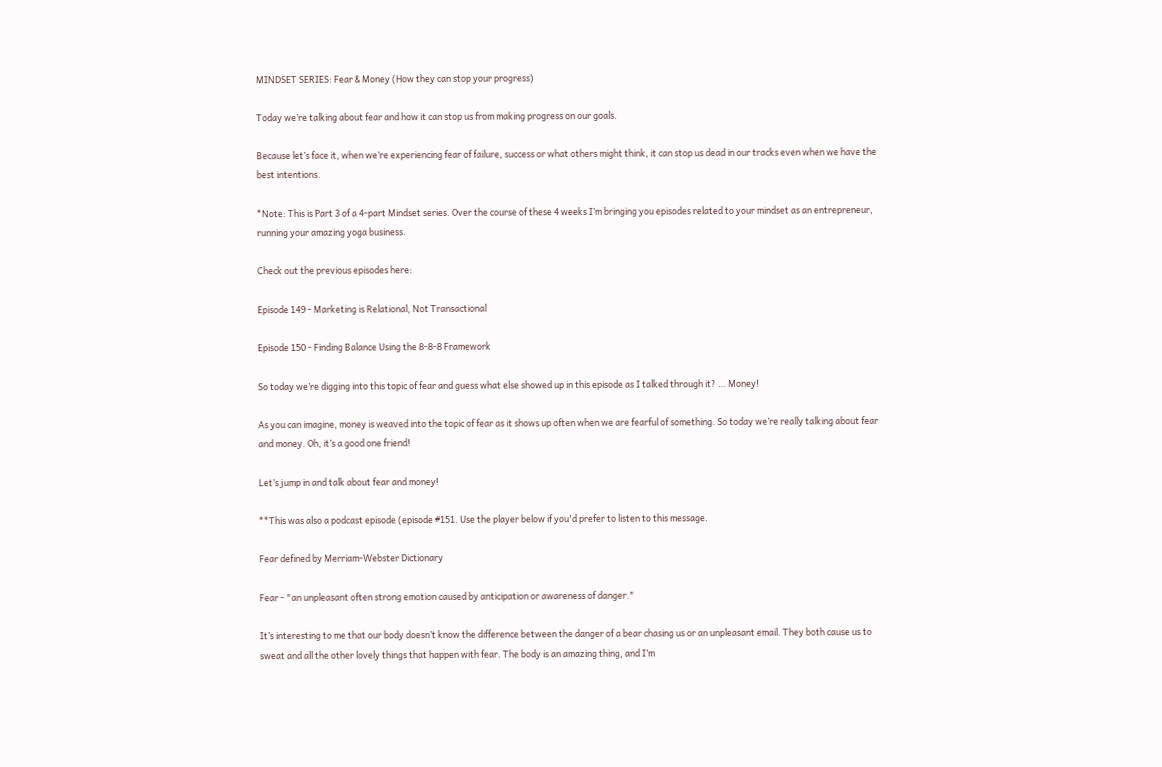MINDSET SERIES: Fear & Money (How they can stop your progress)

Today we’re talking about fear and how it can stop us from making progress on our goals.

Because let’s face it, when we’re experiencing fear of failure, success or what others might think, it can stop us dead in our tracks even when we have the best intentions.

*Note: This is Part 3 of a 4-part Mindset series. Over the course of these 4 weeks I’m bringing you episodes related to your mindset as an entrepreneur, running your amazing yoga business.

Check out the previous episodes here:

Episode 149 - Marketing is Relational, Not Transactional

Episode 150 - Finding Balance Using the 8-8-8 Framework

So today we’re digging into this topic of fear and guess what else showed up in this episode as I talked through it? … Money!

As you can imagine, money is weaved into the topic of fear as it shows up often when we are fearful of something. So today we’re really talking about fear and money. Oh, it’s a good one friend!

Let’s jump in and talk about fear and money!

**This was also a podcast episode (episode #151. Use the player below if you'd prefer to listen to this message.

Fear defined by Merriam-Webster Dictionary

Fear - "an unpleasant often strong emotion caused by anticipation or awareness of danger."

It’s interesting to me that our body doesn’t know the difference between the danger of a bear chasing us or an unpleasant email. They both cause us to sweat and all the other lovely things that happen with fear. The body is an amazing thing, and I’m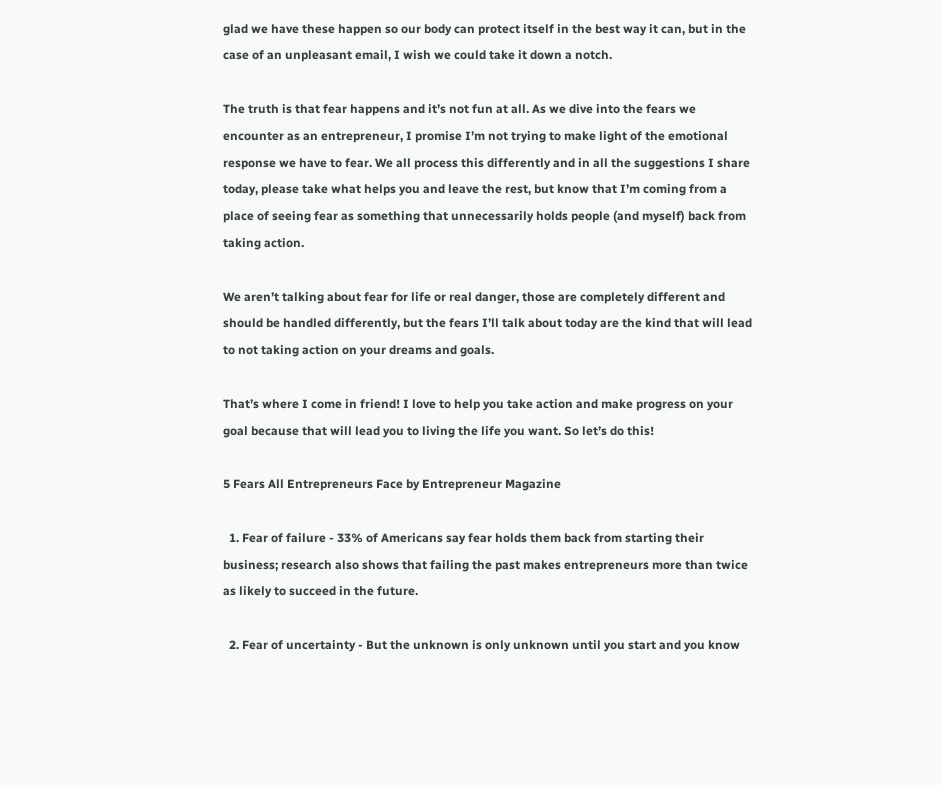glad we have these happen so our body can protect itself in the best way it can, but in the case of an unpleasant email, I wish we could take it down a notch.

The truth is that fear happens and it’s not fun at all. As we dive into the fears we encounter as an entrepreneur, I promise I’m not trying to make light of the emotional response we have to fear. We all process this differently and in all the suggestions I share today, please take what helps you and leave the rest, but know that I’m coming from a place of seeing fear as something that unnecessarily holds people (and myself) back from taking action.

We aren’t talking about fear for life or real danger, those are completely different and should be handled differently, but the fears I’ll talk about today are the kind that will lead to not taking action on your dreams and goals.

That’s where I come in friend! I love to help you take action and make progress on your goal because that will lead you to living the life you want. So let’s do this!

5 Fears All Entrepreneurs Face by Entrepreneur Magazine

  1. Fear of failure - 33% of Americans say fear holds them back from starting their business; research also shows that failing the past makes entrepreneurs more than twice as likely to succeed in the future.

  2. Fear of uncertainty - But the unknown is only unknown until you start and you know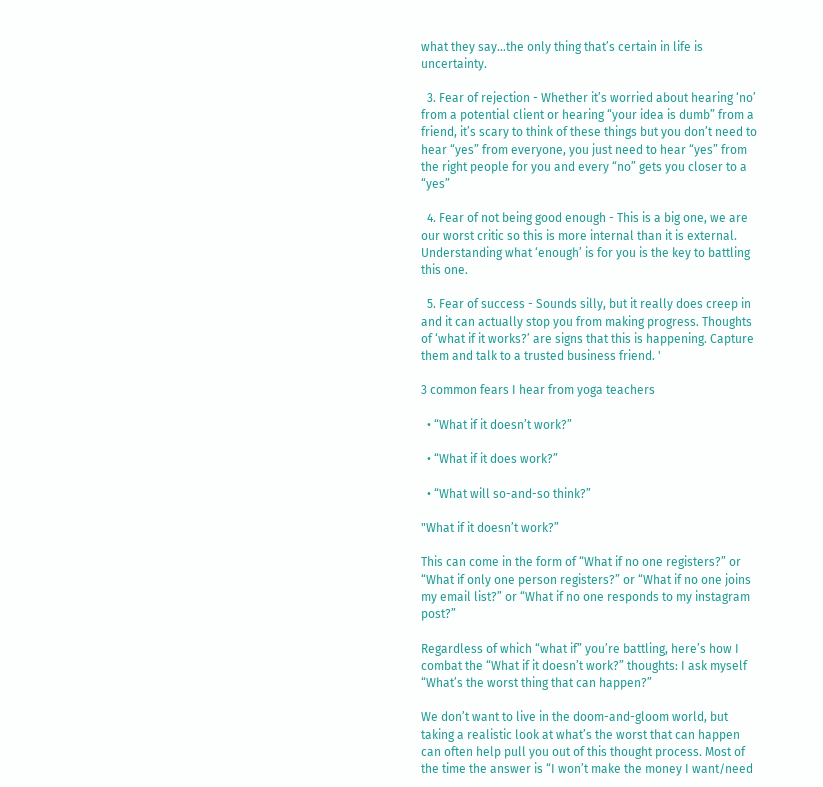what they say…the only thing that’s certain in life is uncertainty.

  3. Fear of rejection - Whether it’s worried about hearing ‘no’ from a potential client or hearing “your idea is dumb” from a friend, it’s scary to think of these things but you don’t need to hear “yes” from everyone, you just need to hear “yes” from the right people for you and every “no” gets you closer to a “yes”

  4. Fear of not being good enough - This is a big one, we are our worst critic so this is more internal than it is external. Understanding what ‘enough’ is for you is the key to battling this one.

  5. Fear of success - Sounds silly, but it really does creep in and it can actually stop you from making progress. Thoughts of ‘what if it works?’ are signs that this is happening. Capture them and talk to a trusted business friend. '

3 common fears I hear from yoga teachers

  • “What if it doesn’t work?”

  • “What if it does work?”

  • “What will so-and-so think?”

"What if it doesn’t work?”

This can come in the form of “What if no one registers?” or “What if only one person registers?” or “What if no one joins my email list?” or “What if no one responds to my instagram post?”

Regardless of which “what if” you’re battling, here’s how I combat the “What if it doesn’t work?” thoughts: I ask myself “What’s the worst thing that can happen?”

We don’t want to live in the doom-and-gloom world, but taking a realistic look at what’s the worst that can happen can often help pull you out of this thought process. Most of the time the answer is “I won’t make the money I want/need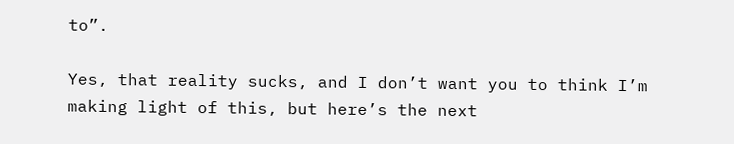to”.

Yes, that reality sucks, and I don’t want you to think I’m making light of this, but here’s the next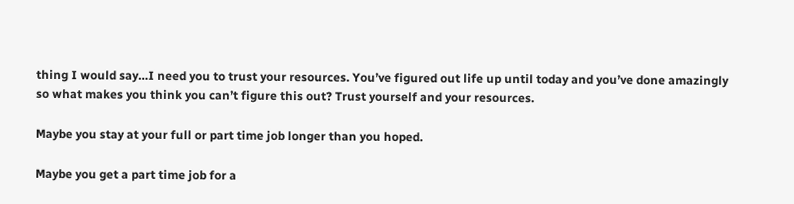thing I would say…I need you to trust your resources. You’ve figured out life up until today and you’ve done amazingly so what makes you think you can’t figure this out? Trust yourself and your resources.

Maybe you stay at your full or part time job longer than you hoped.

Maybe you get a part time job for a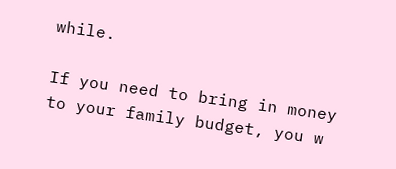while.

If you need to bring in money to your family budget, you w